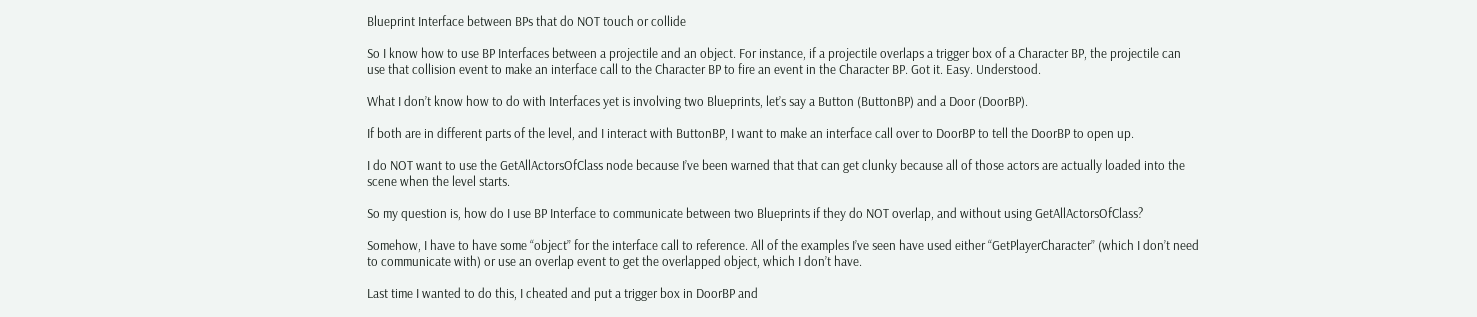Blueprint Interface between BPs that do NOT touch or collide

So I know how to use BP Interfaces between a projectile and an object. For instance, if a projectile overlaps a trigger box of a Character BP, the projectile can use that collision event to make an interface call to the Character BP to fire an event in the Character BP. Got it. Easy. Understood.

What I don’t know how to do with Interfaces yet is involving two Blueprints, let’s say a Button (ButtonBP) and a Door (DoorBP).

If both are in different parts of the level, and I interact with ButtonBP, I want to make an interface call over to DoorBP to tell the DoorBP to open up.

I do NOT want to use the GetAllActorsOfClass node because I’ve been warned that that can get clunky because all of those actors are actually loaded into the scene when the level starts.

So my question is, how do I use BP Interface to communicate between two Blueprints if they do NOT overlap, and without using GetAllActorsOfClass?

Somehow, I have to have some “object” for the interface call to reference. All of the examples I’ve seen have used either “GetPlayerCharacter” (which I don’t need to communicate with) or use an overlap event to get the overlapped object, which I don’t have.

Last time I wanted to do this, I cheated and put a trigger box in DoorBP and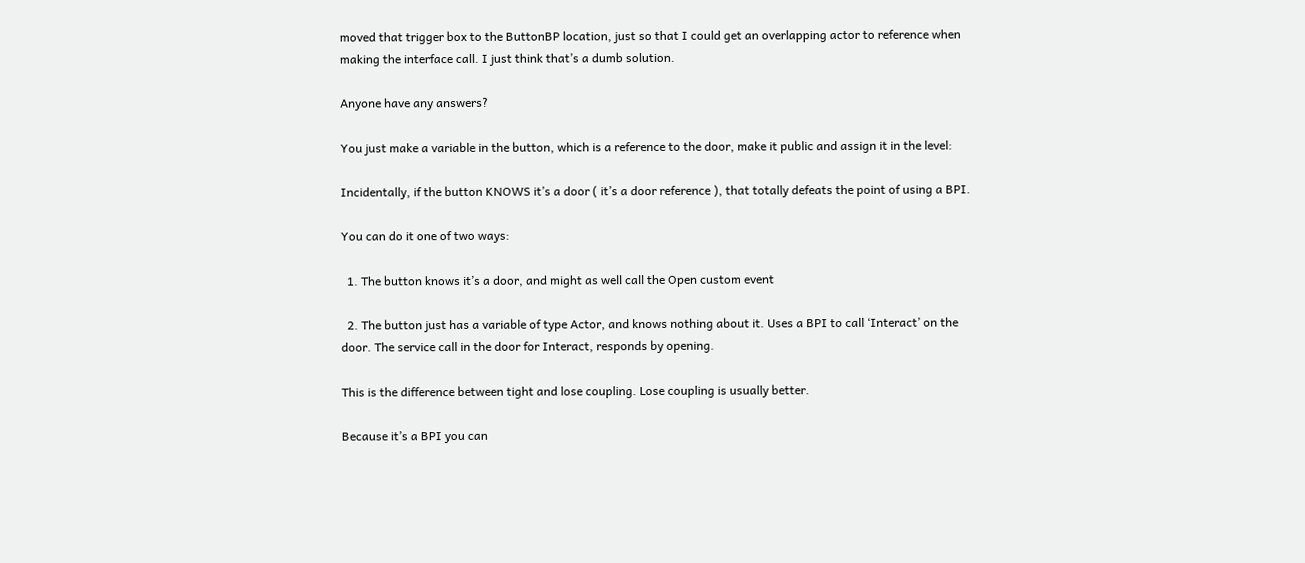moved that trigger box to the ButtonBP location, just so that I could get an overlapping actor to reference when making the interface call. I just think that’s a dumb solution.

Anyone have any answers?

You just make a variable in the button, which is a reference to the door, make it public and assign it in the level:

Incidentally, if the button KNOWS it’s a door ( it’s a door reference ), that totally defeats the point of using a BPI.

You can do it one of two ways:

  1. The button knows it’s a door, and might as well call the Open custom event

  2. The button just has a variable of type Actor, and knows nothing about it. Uses a BPI to call ‘Interact’ on the door. The service call in the door for Interact, responds by opening.

This is the difference between tight and lose coupling. Lose coupling is usually better.

Because it’s a BPI you can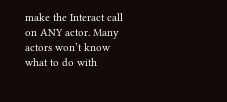make the Interact call on ANY actor. Many actors won’t know what to do with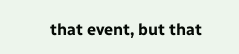that event, but that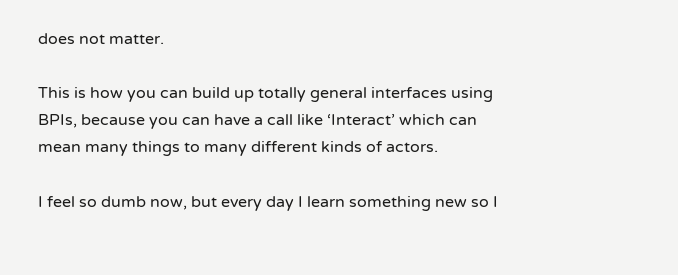does not matter.

This is how you can build up totally general interfaces using BPIs, because you can have a call like ‘Interact’ which can mean many things to many different kinds of actors.

I feel so dumb now, but every day I learn something new so I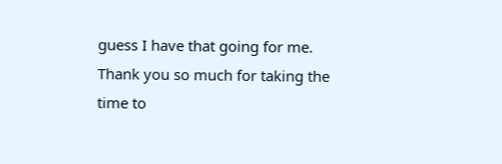guess I have that going for me.
Thank you so much for taking the time to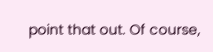point that out. Of course,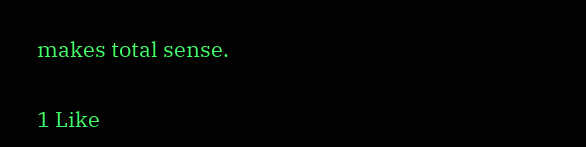makes total sense.

1 Like